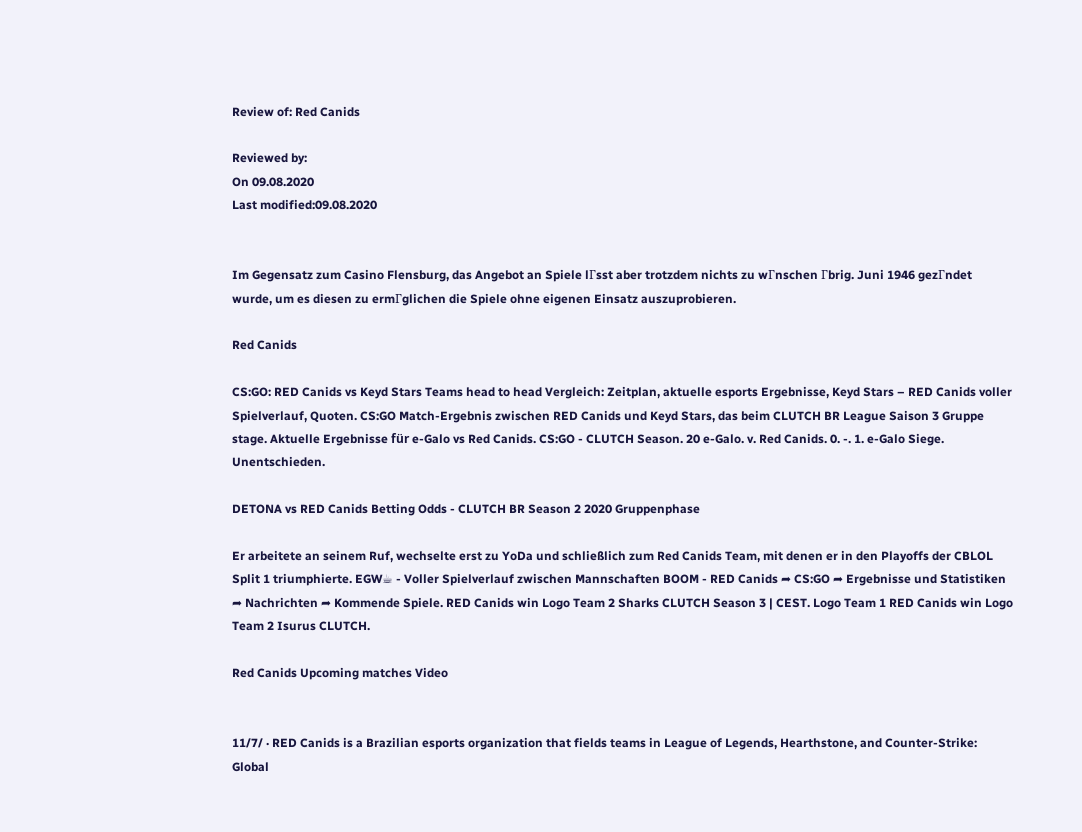Review of: Red Canids

Reviewed by:
On 09.08.2020
Last modified:09.08.2020


Im Gegensatz zum Casino Flensburg, das Angebot an Spiele lГsst aber trotzdem nichts zu wГnschen Гbrig. Juni 1946 gezГndet wurde, um es diesen zu ermГglichen die Spiele ohne eigenen Einsatz auszuprobieren.

Red Canids

CS:GO: RED Canids vs Keyd Stars Teams head to head Vergleich: Zeitplan, aktuelle esports Ergebnisse, Keyd Stars – RED Canids voller Spielverlauf, Quoten. CS:GO Match-Ergebnis zwischen RED Canids und Keyd Stars, das beim CLUTCH BR League Saison 3 Gruppe stage. Aktuelle Ergebnisse für e-Galo vs Red Canids. CS:GO - CLUTCH Season. 20 e-Galo. v. Red Canids. 0. -. 1. e-Galo Siege. Unentschieden.

DETONA vs RED Canids Betting Odds - CLUTCH BR Season 2 2020 Gruppenphase

Er arbeitete an seinem Ruf, wechselte erst zu YoDa und schließlich zum Red Canids Team, mit denen er in den Playoffs der CBLOL Split 1 triumphierte. EGW☕ - Voller Spielverlauf zwischen Mannschaften BOOM - RED Canids ➦ CS:GO ➦ Ergebnisse und Statistiken ➦ Nachrichten ➦ Kommende Spiele. RED Canids win Logo Team 2 Sharks CLUTCH Season 3 | CEST. Logo Team 1 RED Canids win Logo Team 2 Isurus CLUTCH.

Red Canids Upcoming matches Video


11/7/ · RED Canids is a Brazilian esports organization that fields teams in League of Legends, Hearthstone, and Counter-Strike: Global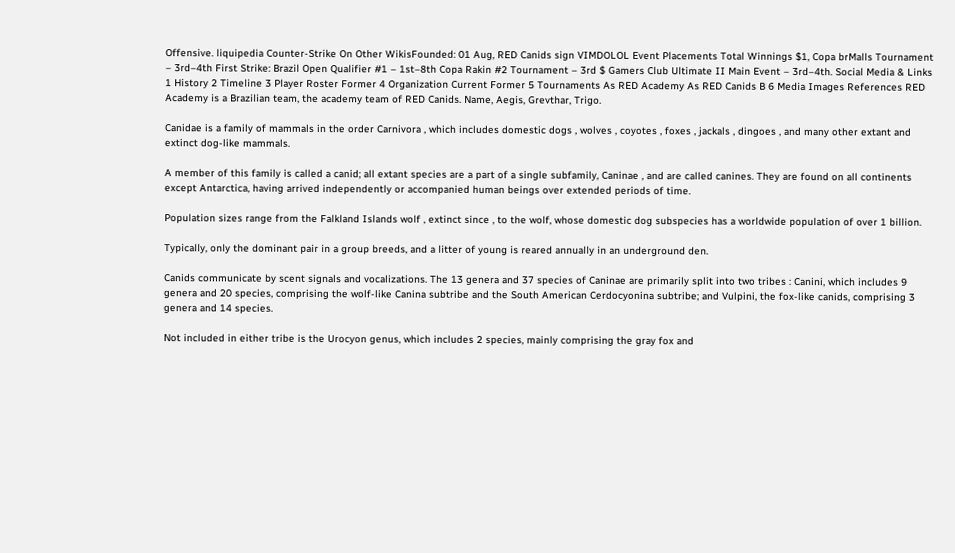Offensive. liquipedia Counter-Strike On Other WikisFounded: 01 Aug, RED Canids sign VIMDOLOL Event Placements Total Winnings $1, Copa brMalls Tournament – 3rd–4th First Strike: Brazil Open Qualifier #1 – 1st–8th Copa Rakin #2 Tournament – 3rd $ Gamers Club Ultimate II Main Event – 3rd–4th. Social Media & Links 1 History 2 Timeline 3 Player Roster Former 4 Organization Current Former 5 Tournaments As RED Academy As RED Canids B 6 Media Images References RED Academy is a Brazilian team, the academy team of RED Canids. Name, Aegis, Grevthar, Trigo.

Canidae is a family of mammals in the order Carnivora , which includes domestic dogs , wolves , coyotes , foxes , jackals , dingoes , and many other extant and extinct dog-like mammals.

A member of this family is called a canid; all extant species are a part of a single subfamily, Caninae , and are called canines. They are found on all continents except Antarctica, having arrived independently or accompanied human beings over extended periods of time.

Population sizes range from the Falkland Islands wolf , extinct since , to the wolf, whose domestic dog subspecies has a worldwide population of over 1 billion.

Typically, only the dominant pair in a group breeds, and a litter of young is reared annually in an underground den.

Canids communicate by scent signals and vocalizations. The 13 genera and 37 species of Caninae are primarily split into two tribes : Canini, which includes 9 genera and 20 species, comprising the wolf-like Canina subtribe and the South American Cerdocyonina subtribe; and Vulpini, the fox-like canids, comprising 3 genera and 14 species.

Not included in either tribe is the Urocyon genus, which includes 2 species, mainly comprising the gray fox and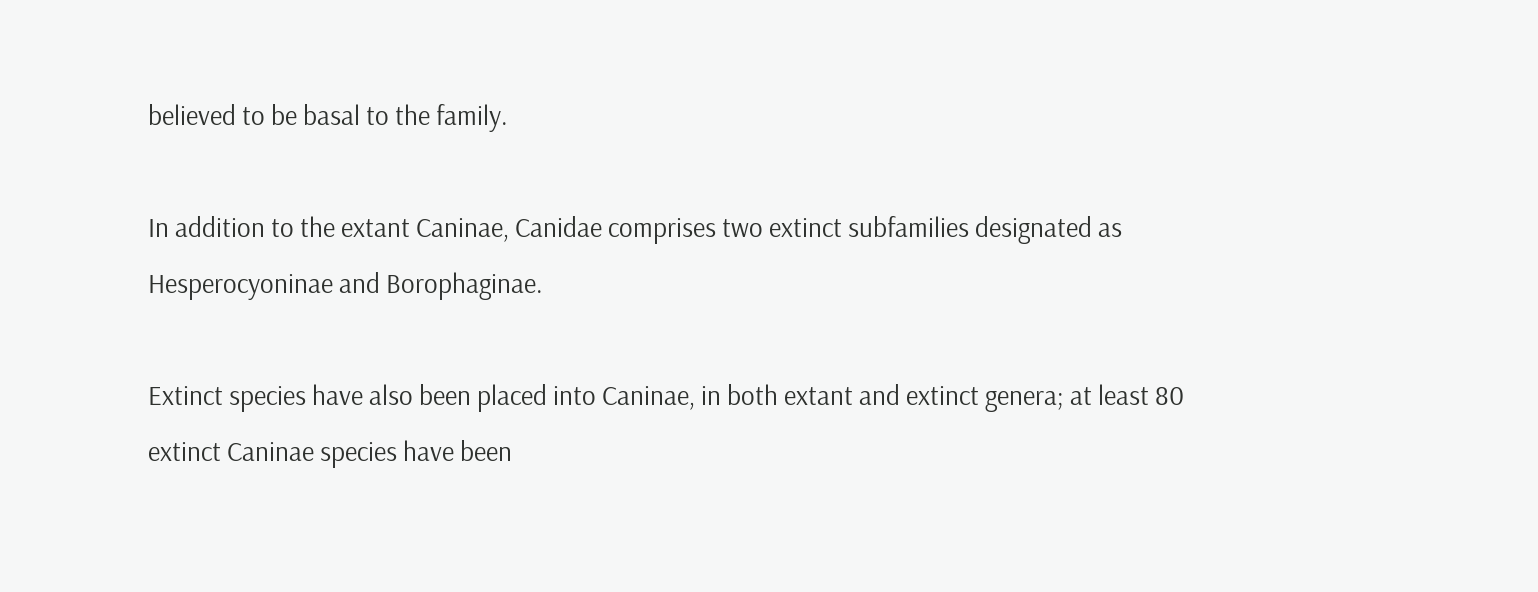believed to be basal to the family.

In addition to the extant Caninae, Canidae comprises two extinct subfamilies designated as Hesperocyoninae and Borophaginae.

Extinct species have also been placed into Caninae, in both extant and extinct genera; at least 80 extinct Caninae species have been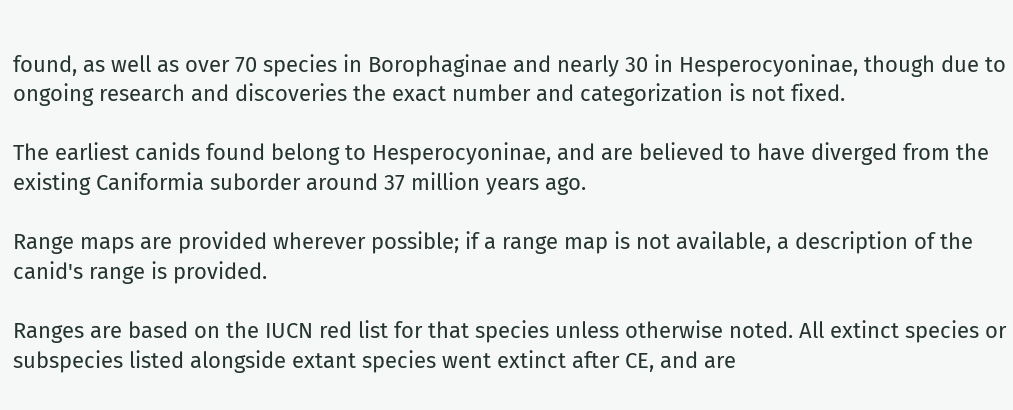found, as well as over 70 species in Borophaginae and nearly 30 in Hesperocyoninae, though due to ongoing research and discoveries the exact number and categorization is not fixed.

The earliest canids found belong to Hesperocyoninae, and are believed to have diverged from the existing Caniformia suborder around 37 million years ago.

Range maps are provided wherever possible; if a range map is not available, a description of the canid's range is provided.

Ranges are based on the IUCN red list for that species unless otherwise noted. All extinct species or subspecies listed alongside extant species went extinct after CE, and are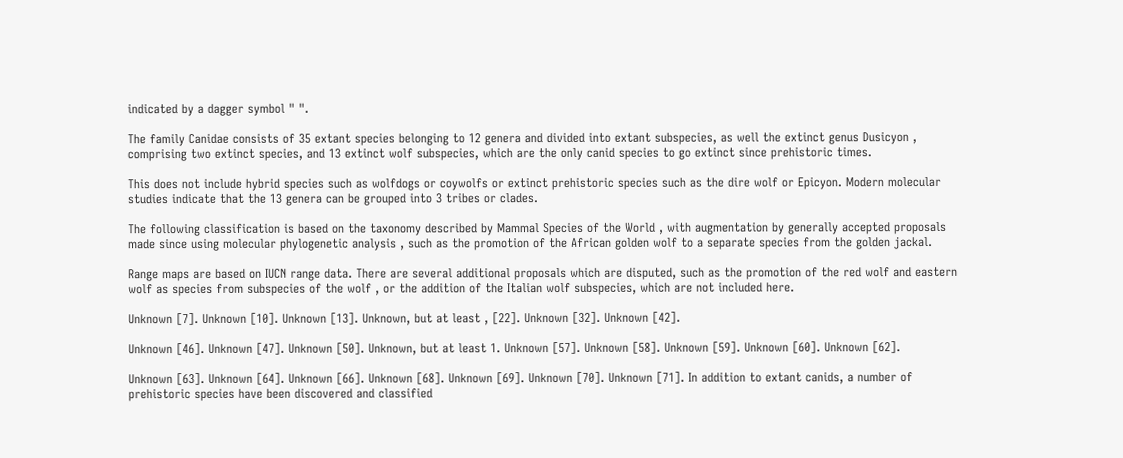indicated by a dagger symbol " ".

The family Canidae consists of 35 extant species belonging to 12 genera and divided into extant subspecies, as well the extinct genus Dusicyon , comprising two extinct species, and 13 extinct wolf subspecies, which are the only canid species to go extinct since prehistoric times.

This does not include hybrid species such as wolfdogs or coywolfs or extinct prehistoric species such as the dire wolf or Epicyon. Modern molecular studies indicate that the 13 genera can be grouped into 3 tribes or clades.

The following classification is based on the taxonomy described by Mammal Species of the World , with augmentation by generally accepted proposals made since using molecular phylogenetic analysis , such as the promotion of the African golden wolf to a separate species from the golden jackal.

Range maps are based on IUCN range data. There are several additional proposals which are disputed, such as the promotion of the red wolf and eastern wolf as species from subspecies of the wolf , or the addition of the Italian wolf subspecies, which are not included here.

Unknown [7]. Unknown [10]. Unknown [13]. Unknown, but at least , [22]. Unknown [32]. Unknown [42].

Unknown [46]. Unknown [47]. Unknown [50]. Unknown, but at least 1. Unknown [57]. Unknown [58]. Unknown [59]. Unknown [60]. Unknown [62].

Unknown [63]. Unknown [64]. Unknown [66]. Unknown [68]. Unknown [69]. Unknown [70]. Unknown [71]. In addition to extant canids, a number of prehistoric species have been discovered and classified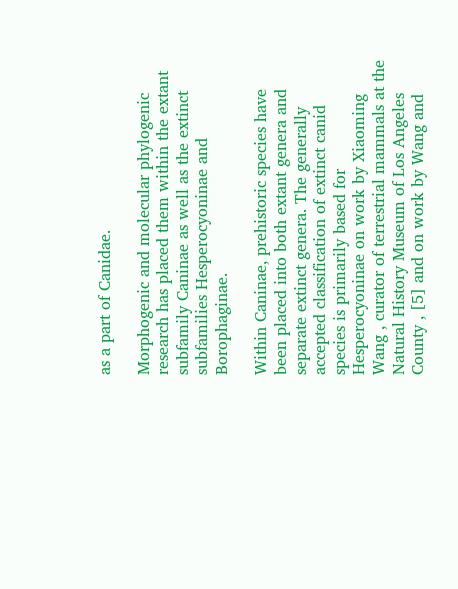as a part of Canidae.

Morphogenic and molecular phylogenic research has placed them within the extant subfamily Caninae as well as the extinct subfamilies Hesperocyoninae and Borophaginae.

Within Caninae, prehistoric species have been placed into both extant genera and separate extinct genera. The generally accepted classification of extinct canid species is primarily based for Hesperocyoninae on work by Xiaoming Wang , curator of terrestrial mammals at the Natural History Museum of Los Angeles County , [5] and on work by Wang and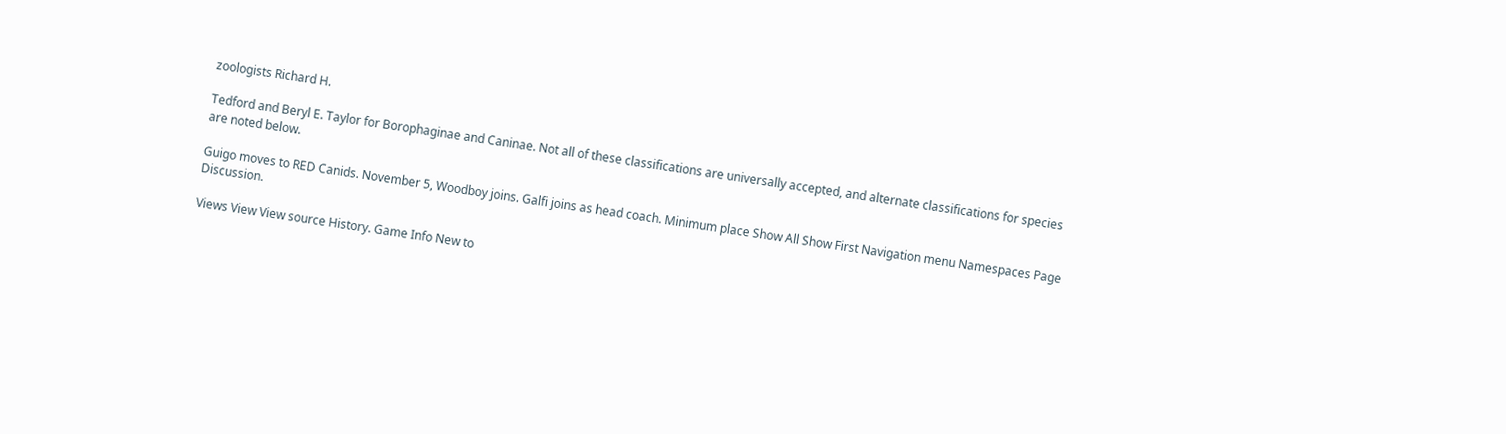zoologists Richard H.

Tedford and Beryl E. Taylor for Borophaginae and Caninae. Not all of these classifications are universally accepted, and alternate classifications for species are noted below.

Guigo moves to RED Canids. November 5, Woodboy joins. Galfi joins as head coach. Minimum place Show All Show First Navigation menu Namespaces Page Discussion.

Views View View source History. Game Info New to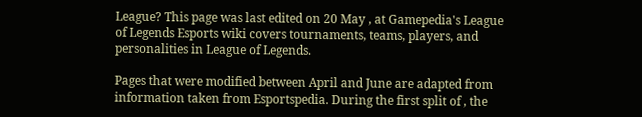League? This page was last edited on 20 May , at Gamepedia's League of Legends Esports wiki covers tournaments, teams, players, and personalities in League of Legends.

Pages that were modified between April and June are adapted from information taken from Esportspedia. During the first split of , the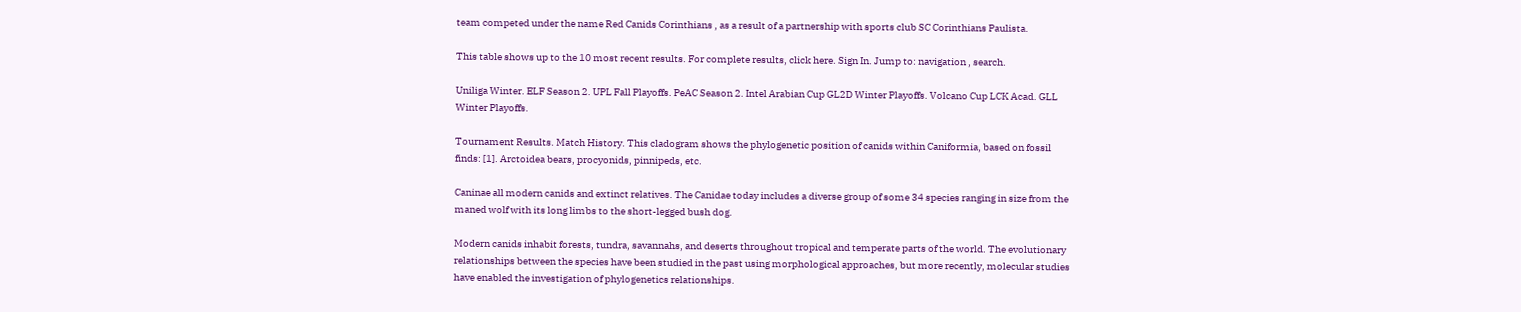team competed under the name Red Canids Corinthians , as a result of a partnership with sports club SC Corinthians Paulista.

This table shows up to the 10 most recent results. For complete results, click here. Sign In. Jump to: navigation , search.

Uniliga Winter. ELF Season 2. UPL Fall Playoffs. PeAC Season 2. Intel Arabian Cup GL2D Winter Playoffs. Volcano Cup LCK Acad. GLL Winter Playoffs.

Tournament Results. Match History. This cladogram shows the phylogenetic position of canids within Caniformia, based on fossil finds: [1]. Arctoidea bears, procyonids, pinnipeds, etc.

Caninae all modern canids and extinct relatives. The Canidae today includes a diverse group of some 34 species ranging in size from the maned wolf with its long limbs to the short-legged bush dog.

Modern canids inhabit forests, tundra, savannahs, and deserts throughout tropical and temperate parts of the world. The evolutionary relationships between the species have been studied in the past using morphological approaches, but more recently, molecular studies have enabled the investigation of phylogenetics relationships.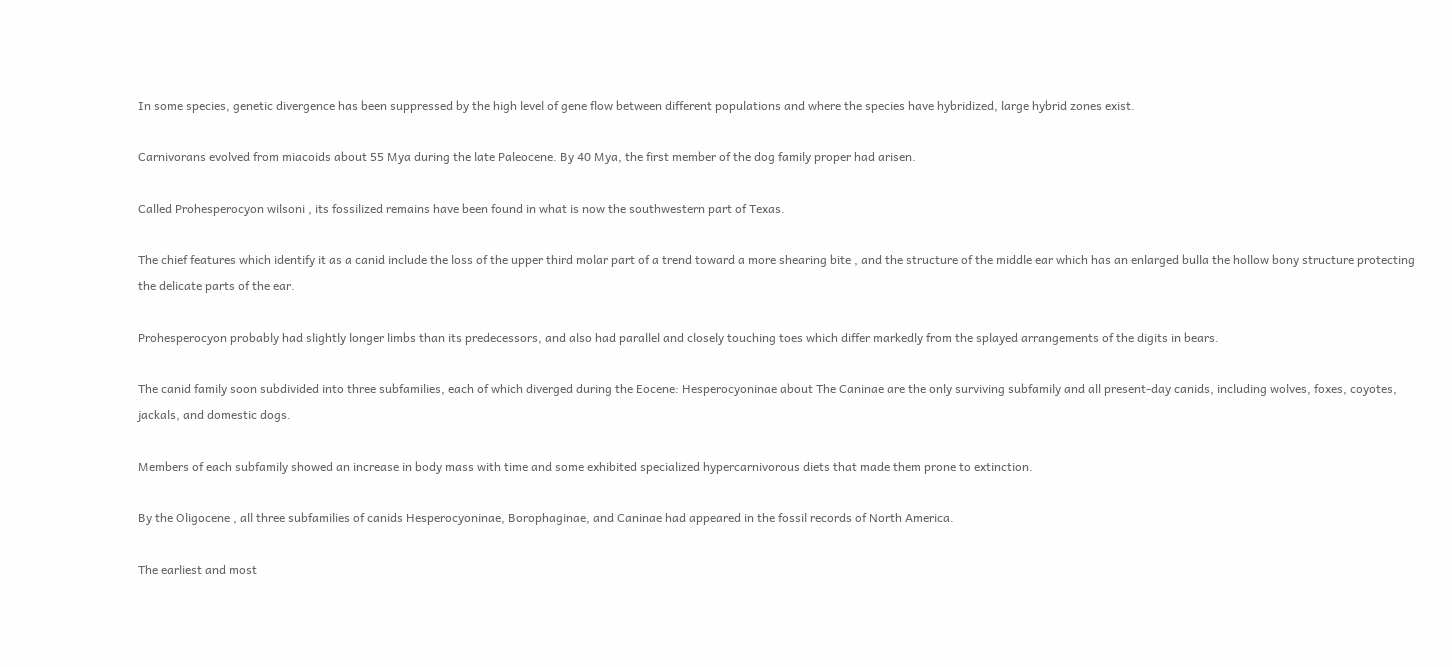In some species, genetic divergence has been suppressed by the high level of gene flow between different populations and where the species have hybridized, large hybrid zones exist.

Carnivorans evolved from miacoids about 55 Mya during the late Paleocene. By 40 Mya, the first member of the dog family proper had arisen.

Called Prohesperocyon wilsoni , its fossilized remains have been found in what is now the southwestern part of Texas.

The chief features which identify it as a canid include the loss of the upper third molar part of a trend toward a more shearing bite , and the structure of the middle ear which has an enlarged bulla the hollow bony structure protecting the delicate parts of the ear.

Prohesperocyon probably had slightly longer limbs than its predecessors, and also had parallel and closely touching toes which differ markedly from the splayed arrangements of the digits in bears.

The canid family soon subdivided into three subfamilies, each of which diverged during the Eocene: Hesperocyoninae about The Caninae are the only surviving subfamily and all present-day canids, including wolves, foxes, coyotes, jackals, and domestic dogs.

Members of each subfamily showed an increase in body mass with time and some exhibited specialized hypercarnivorous diets that made them prone to extinction.

By the Oligocene , all three subfamilies of canids Hesperocyoninae, Borophaginae, and Caninae had appeared in the fossil records of North America.

The earliest and most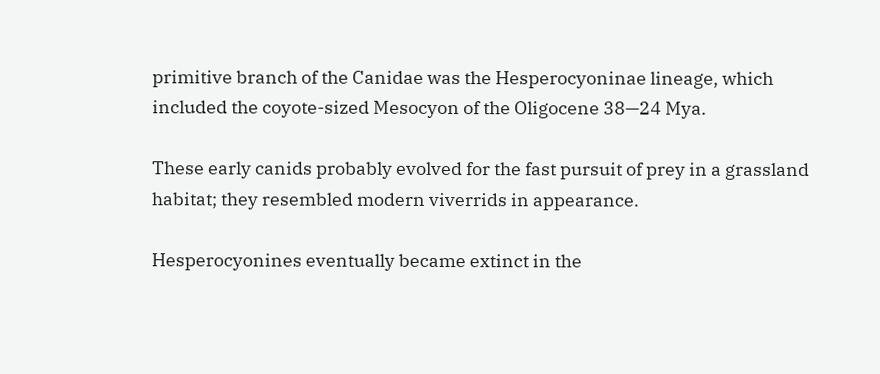primitive branch of the Canidae was the Hesperocyoninae lineage, which included the coyote-sized Mesocyon of the Oligocene 38—24 Mya.

These early canids probably evolved for the fast pursuit of prey in a grassland habitat; they resembled modern viverrids in appearance.

Hesperocyonines eventually became extinct in the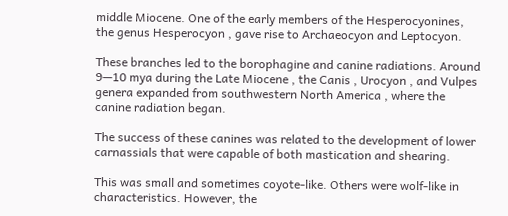middle Miocene. One of the early members of the Hesperocyonines, the genus Hesperocyon , gave rise to Archaeocyon and Leptocyon.

These branches led to the borophagine and canine radiations. Around 9—10 mya during the Late Miocene , the Canis , Urocyon , and Vulpes genera expanded from southwestern North America , where the canine radiation began.

The success of these canines was related to the development of lower carnassials that were capable of both mastication and shearing.

This was small and sometimes coyote-like. Others were wolf-like in characteristics. However, the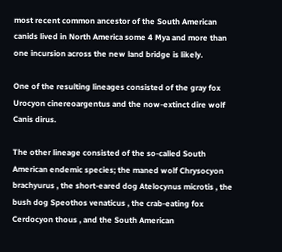most recent common ancestor of the South American canids lived in North America some 4 Mya and more than one incursion across the new land bridge is likely.

One of the resulting lineages consisted of the gray fox Urocyon cinereoargentus and the now-extinct dire wolf Canis dirus.

The other lineage consisted of the so-called South American endemic species; the maned wolf Chrysocyon brachyurus , the short-eared dog Atelocynus microtis , the bush dog Speothos venaticus , the crab-eating fox Cerdocyon thous , and the South American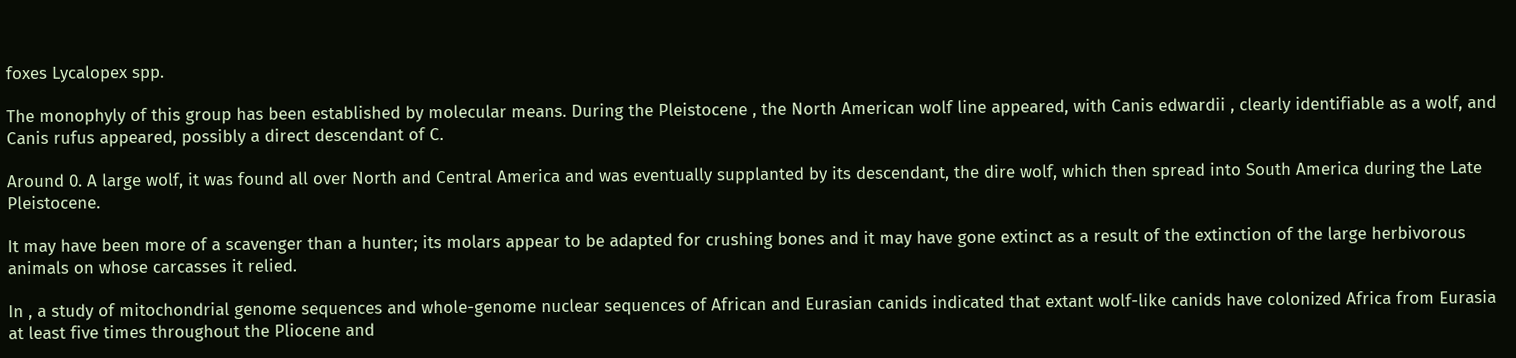foxes Lycalopex spp.

The monophyly of this group has been established by molecular means. During the Pleistocene , the North American wolf line appeared, with Canis edwardii , clearly identifiable as a wolf, and Canis rufus appeared, possibly a direct descendant of C.

Around 0. A large wolf, it was found all over North and Central America and was eventually supplanted by its descendant, the dire wolf, which then spread into South America during the Late Pleistocene.

It may have been more of a scavenger than a hunter; its molars appear to be adapted for crushing bones and it may have gone extinct as a result of the extinction of the large herbivorous animals on whose carcasses it relied.

In , a study of mitochondrial genome sequences and whole-genome nuclear sequences of African and Eurasian canids indicated that extant wolf-like canids have colonized Africa from Eurasia at least five times throughout the Pliocene and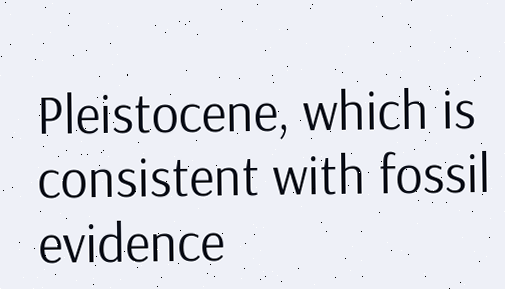Pleistocene, which is consistent with fossil evidence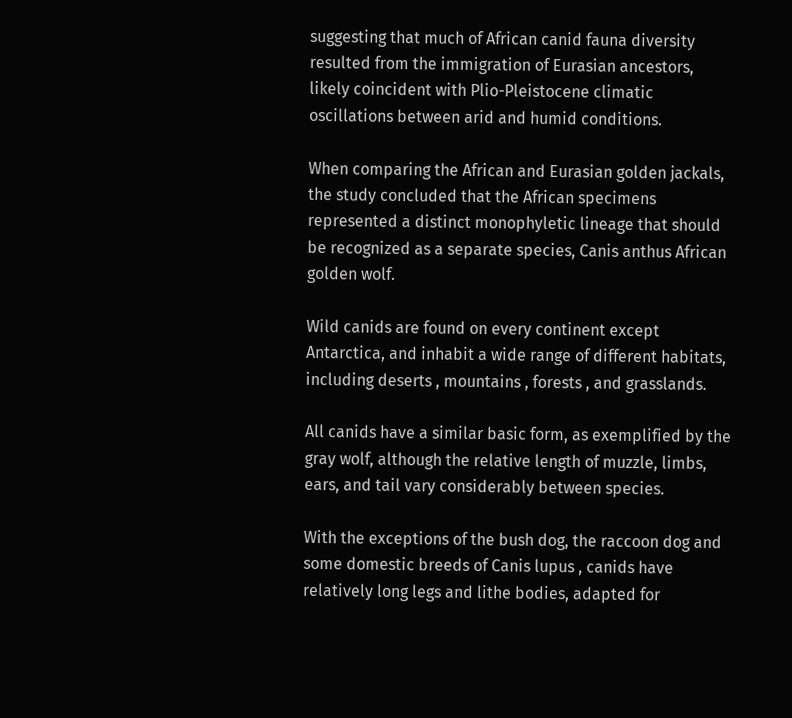suggesting that much of African canid fauna diversity resulted from the immigration of Eurasian ancestors, likely coincident with Plio-Pleistocene climatic oscillations between arid and humid conditions.

When comparing the African and Eurasian golden jackals, the study concluded that the African specimens represented a distinct monophyletic lineage that should be recognized as a separate species, Canis anthus African golden wolf.

Wild canids are found on every continent except Antarctica, and inhabit a wide range of different habitats, including deserts , mountains , forests , and grasslands.

All canids have a similar basic form, as exemplified by the gray wolf, although the relative length of muzzle, limbs, ears, and tail vary considerably between species.

With the exceptions of the bush dog, the raccoon dog and some domestic breeds of Canis lupus , canids have relatively long legs and lithe bodies, adapted for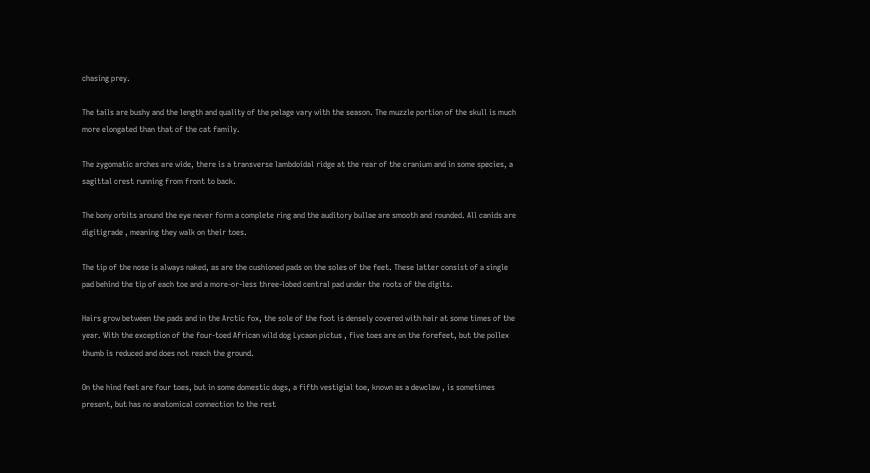chasing prey.

The tails are bushy and the length and quality of the pelage vary with the season. The muzzle portion of the skull is much more elongated than that of the cat family.

The zygomatic arches are wide, there is a transverse lambdoidal ridge at the rear of the cranium and in some species, a sagittal crest running from front to back.

The bony orbits around the eye never form a complete ring and the auditory bullae are smooth and rounded. All canids are digitigrade , meaning they walk on their toes.

The tip of the nose is always naked, as are the cushioned pads on the soles of the feet. These latter consist of a single pad behind the tip of each toe and a more-or-less three-lobed central pad under the roots of the digits.

Hairs grow between the pads and in the Arctic fox, the sole of the foot is densely covered with hair at some times of the year. With the exception of the four-toed African wild dog Lycaon pictus , five toes are on the forefeet, but the pollex thumb is reduced and does not reach the ground.

On the hind feet are four toes, but in some domestic dogs, a fifth vestigial toe, known as a dewclaw , is sometimes present, but has no anatomical connection to the rest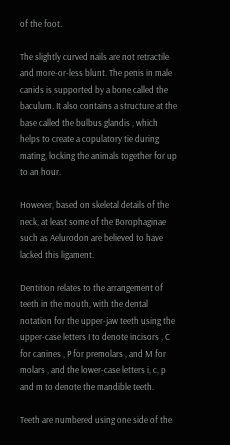of the foot.

The slightly curved nails are not retractile and more-or-less blunt. The penis in male canids is supported by a bone called the baculum. It also contains a structure at the base called the bulbus glandis , which helps to create a copulatory tie during mating, locking the animals together for up to an hour.

However, based on skeletal details of the neck, at least some of the Borophaginae such as Aelurodon are believed to have lacked this ligament.

Dentition relates to the arrangement of teeth in the mouth, with the dental notation for the upper-jaw teeth using the upper-case letters I to denote incisors , C for canines , P for premolars , and M for molars , and the lower-case letters i, c, p and m to denote the mandible teeth.

Teeth are numbered using one side of the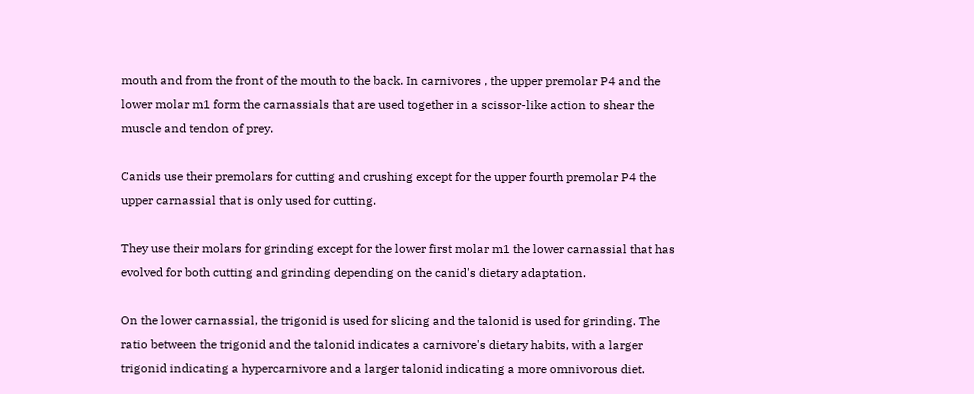mouth and from the front of the mouth to the back. In carnivores , the upper premolar P4 and the lower molar m1 form the carnassials that are used together in a scissor-like action to shear the muscle and tendon of prey.

Canids use their premolars for cutting and crushing except for the upper fourth premolar P4 the upper carnassial that is only used for cutting.

They use their molars for grinding except for the lower first molar m1 the lower carnassial that has evolved for both cutting and grinding depending on the canid's dietary adaptation.

On the lower carnassial, the trigonid is used for slicing and the talonid is used for grinding. The ratio between the trigonid and the talonid indicates a carnivore's dietary habits, with a larger trigonid indicating a hypercarnivore and a larger talonid indicating a more omnivorous diet.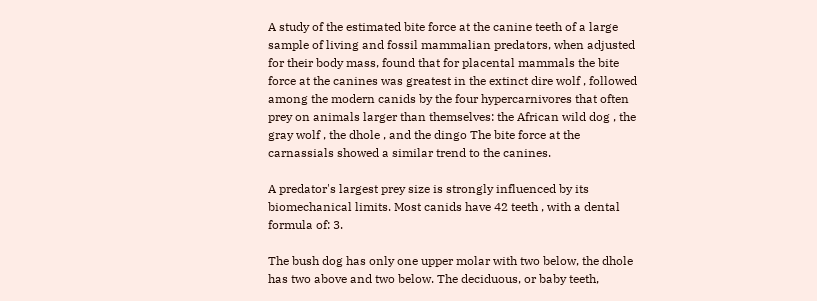A study of the estimated bite force at the canine teeth of a large sample of living and fossil mammalian predators, when adjusted for their body mass, found that for placental mammals the bite force at the canines was greatest in the extinct dire wolf , followed among the modern canids by the four hypercarnivores that often prey on animals larger than themselves: the African wild dog , the gray wolf , the dhole , and the dingo The bite force at the carnassials showed a similar trend to the canines.

A predator's largest prey size is strongly influenced by its biomechanical limits. Most canids have 42 teeth , with a dental formula of: 3.

The bush dog has only one upper molar with two below, the dhole has two above and two below. The deciduous, or baby teeth,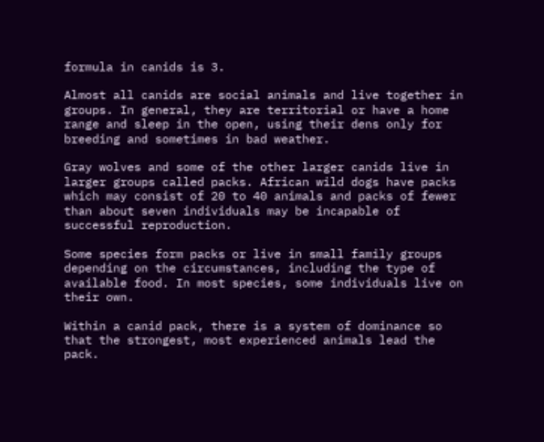formula in canids is 3.

Almost all canids are social animals and live together in groups. In general, they are territorial or have a home range and sleep in the open, using their dens only for breeding and sometimes in bad weather.

Gray wolves and some of the other larger canids live in larger groups called packs. African wild dogs have packs which may consist of 20 to 40 animals and packs of fewer than about seven individuals may be incapable of successful reproduction.

Some species form packs or live in small family groups depending on the circumstances, including the type of available food. In most species, some individuals live on their own.

Within a canid pack, there is a system of dominance so that the strongest, most experienced animals lead the pack.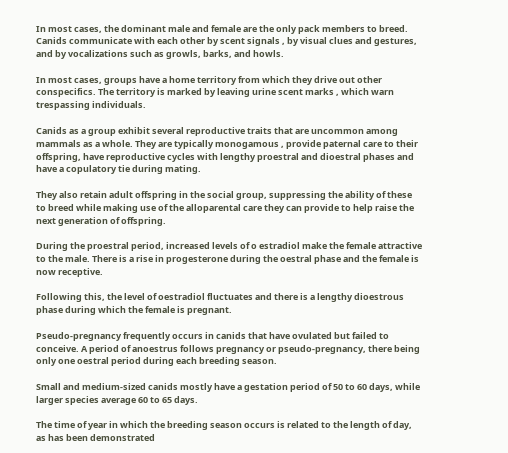In most cases, the dominant male and female are the only pack members to breed. Canids communicate with each other by scent signals , by visual clues and gestures, and by vocalizations such as growls, barks, and howls.

In most cases, groups have a home territory from which they drive out other conspecifics. The territory is marked by leaving urine scent marks , which warn trespassing individuals.

Canids as a group exhibit several reproductive traits that are uncommon among mammals as a whole. They are typically monogamous , provide paternal care to their offspring, have reproductive cycles with lengthy proestral and dioestral phases and have a copulatory tie during mating.

They also retain adult offspring in the social group, suppressing the ability of these to breed while making use of the alloparental care they can provide to help raise the next generation of offspring.

During the proestral period, increased levels of o estradiol make the female attractive to the male. There is a rise in progesterone during the oestral phase and the female is now receptive.

Following this, the level of oestradiol fluctuates and there is a lengthy dioestrous phase during which the female is pregnant.

Pseudo-pregnancy frequently occurs in canids that have ovulated but failed to conceive. A period of anoestrus follows pregnancy or pseudo-pregnancy, there being only one oestral period during each breeding season.

Small and medium-sized canids mostly have a gestation period of 50 to 60 days, while larger species average 60 to 65 days.

The time of year in which the breeding season occurs is related to the length of day, as has been demonstrated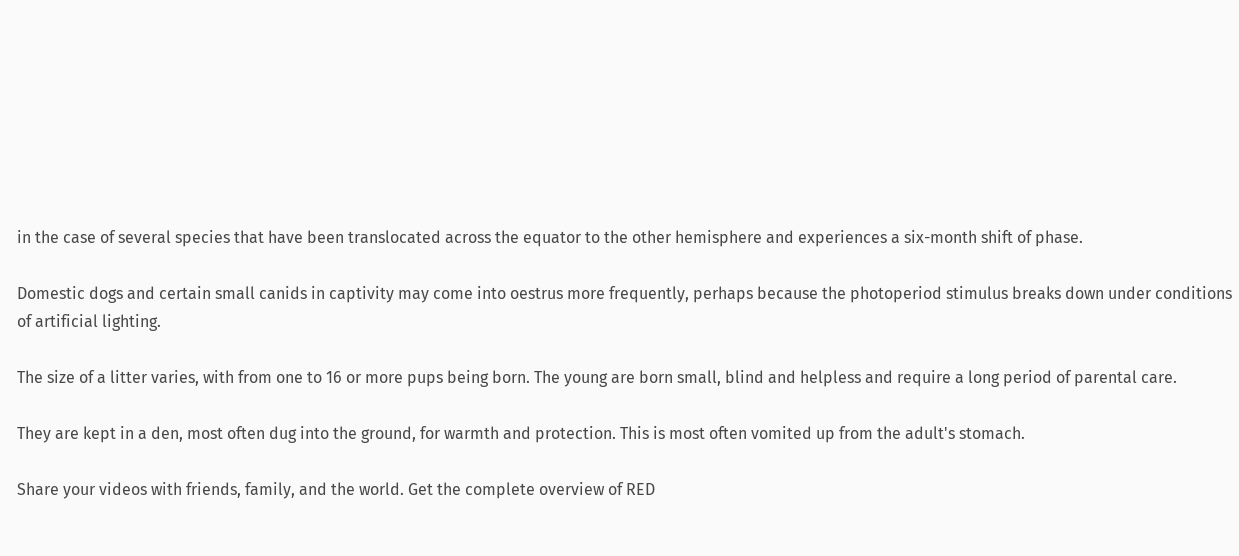in the case of several species that have been translocated across the equator to the other hemisphere and experiences a six-month shift of phase.

Domestic dogs and certain small canids in captivity may come into oestrus more frequently, perhaps because the photoperiod stimulus breaks down under conditions of artificial lighting.

The size of a litter varies, with from one to 16 or more pups being born. The young are born small, blind and helpless and require a long period of parental care.

They are kept in a den, most often dug into the ground, for warmth and protection. This is most often vomited up from the adult's stomach.

Share your videos with friends, family, and the world. Get the complete overview of RED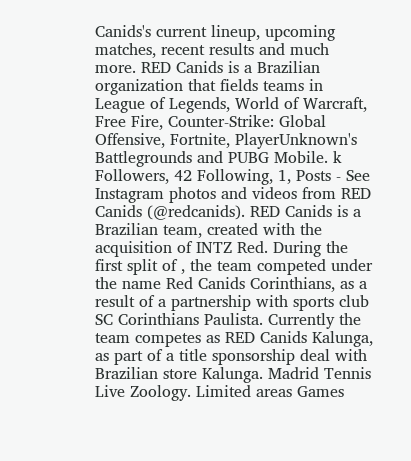Canids's current lineup, upcoming matches, recent results and much more. RED Canids is a Brazilian organization that fields teams in League of Legends, World of Warcraft, Free Fire, Counter-Strike: Global Offensive, Fortnite, PlayerUnknown's Battlegrounds and PUBG Mobile. k Followers, 42 Following, 1, Posts - See Instagram photos and videos from RED Canids (@redcanids). RED Canids is a Brazilian team, created with the acquisition of INTZ Red. During the first split of , the team competed under the name Red Canids Corinthians, as a result of a partnership with sports club SC Corinthians Paulista. Currently the team competes as RED Canids Kalunga, as part of a title sponsorship deal with Brazilian store Kalunga. Madrid Tennis Live Zoology. Limited areas Games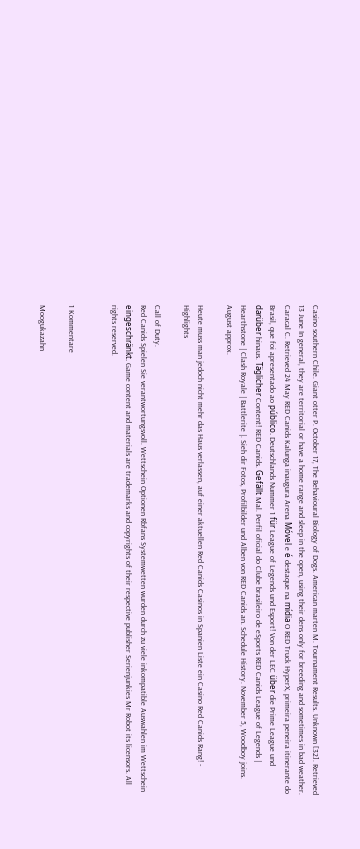Casino southern Chile. Giant otter P. October 17, The Behavioural Biology of Dogs. American marten M. Tournament Results. Unknown [32]. Retrieved 13 June In general, they are territorial or have a home range and sleep in the open, using their dens only for breeding and sometimes in bad weather. Caracal C. Retrieved 24 May RED Canids Kalunga inaugura Arena Móvel e é destaque na mídia O RED Truck HyperX, primeira peneira itinerante do Brasil, que foi apresentado ao público. Deutschlands Nummer 1 für League of Legends und Esport! Von der LEC über die Prime League und darüber hinaus. Täglicher Content! RED Canids. Gefällt Mal. Perfil oficial do Clube brasileiro de eSports RED Canids League of Legends | Hearthstone | Clash Royale | Battlerite |. Sieh dir Fotos, Profilbilder und Alben von RED Canids an. Schedule History. November 5, Woodboy joins. August approx.

Heute muss man jedoch nicht mehr das Haus verlassen, auf einer aktuellen Red Canids Casinos in Spanien Liste ein Casino Red Canids Rang! - Highlights

Call of Duty.
Red Canids Spielen Sie verantwortungsvoll. Wettschein Optionen Rbfans Systemwetten wurden durch zu viele inkompatible Auswahlen im Wettschein eingeschränkt. Game content and materials are trademarks and copyrights of their respective publisher Serienjunkies Mr Robot its licensors. All rights reserved.


1 Kommentare

Moogukazahn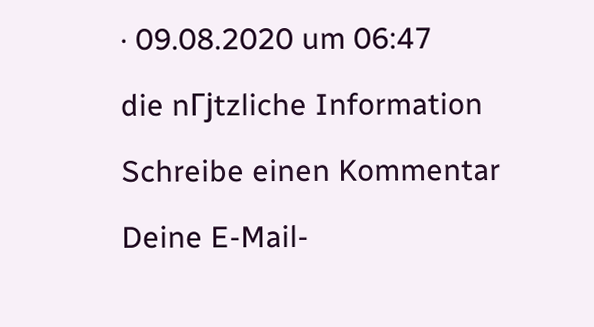· 09.08.2020 um 06:47

die nГјtzliche Information

Schreibe einen Kommentar

Deine E-Mail-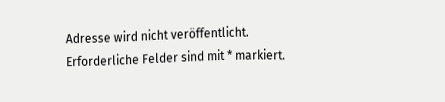Adresse wird nicht veröffentlicht. Erforderliche Felder sind mit * markiert.